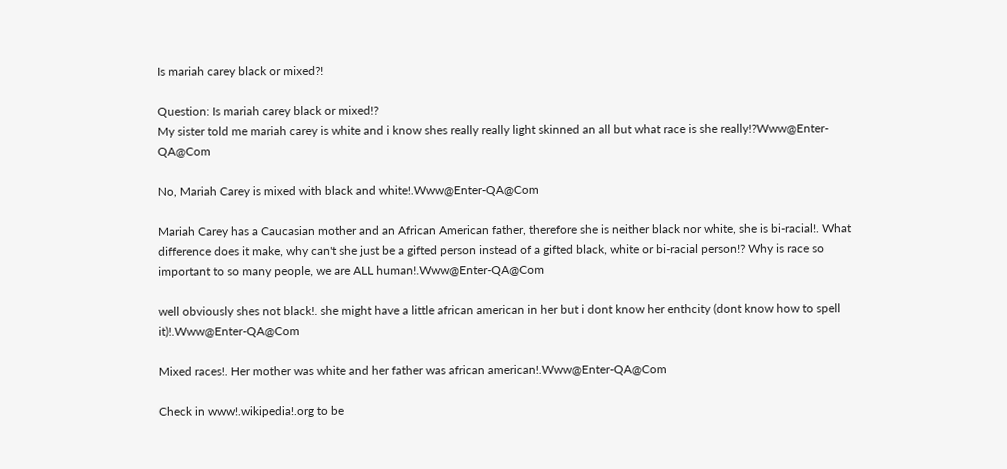Is mariah carey black or mixed?!

Question: Is mariah carey black or mixed!?
My sister told me mariah carey is white and i know shes really really light skinned an all but what race is she really!?Www@Enter-QA@Com

No, Mariah Carey is mixed with black and white!.Www@Enter-QA@Com

Mariah Carey has a Caucasian mother and an African American father, therefore she is neither black nor white, she is bi-racial!. What difference does it make, why can't she just be a gifted person instead of a gifted black, white or bi-racial person!? Why is race so important to so many people, we are ALL human!.Www@Enter-QA@Com

well obviously shes not black!. she might have a little african american in her but i dont know her enthcity (dont know how to spell it)!.Www@Enter-QA@Com

Mixed races!. Her mother was white and her father was african american!.Www@Enter-QA@Com

Check in www!.wikipedia!.org to be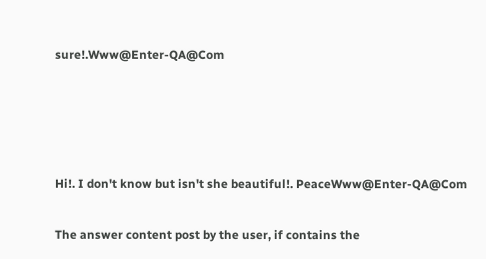sure!.Www@Enter-QA@Com




Hi!. I don't know but isn't she beautiful!. PeaceWww@Enter-QA@Com

The answer content post by the user, if contains the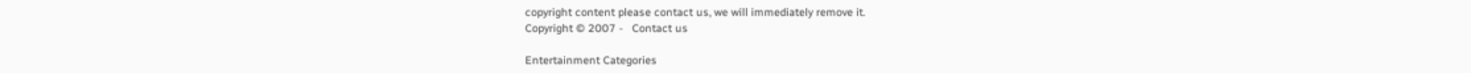copyright content please contact us, we will immediately remove it.
Copyright © 2007 -   Contact us

Entertainment Categories